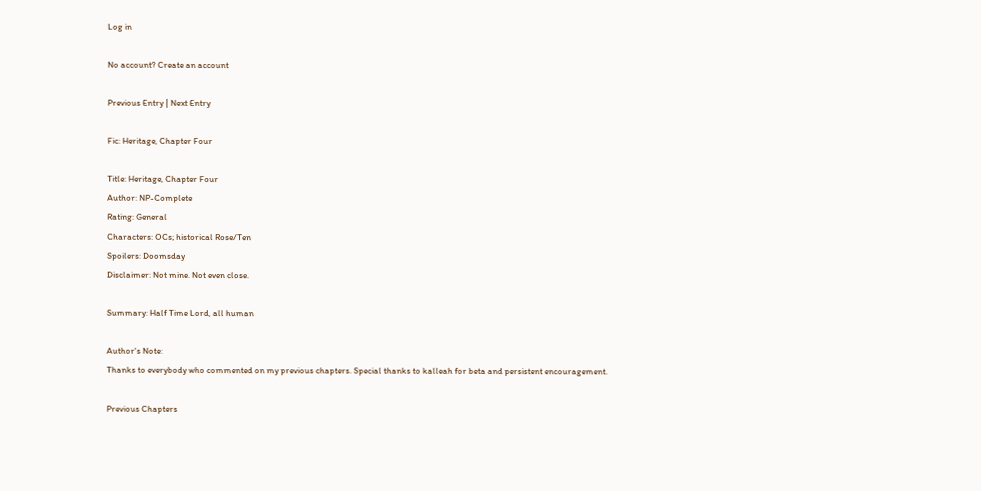Log in

No account? Create an account

Previous Entry | Next Entry

Fic: Heritage, Chapter Four

Title: Heritage, Chapter Four
Author: NP-Complete
Rating: General
Characters: OCs; historical Rose/Ten
Spoilers: Doomsday
Disclaimer: Not mine. Not even close.

Summary: Half Time Lord, all human

Author's Note:
Thanks to everybody who commented on my previous chapters. Special thanks to kalleah for beta and persistent encouragement.

Previous Chapters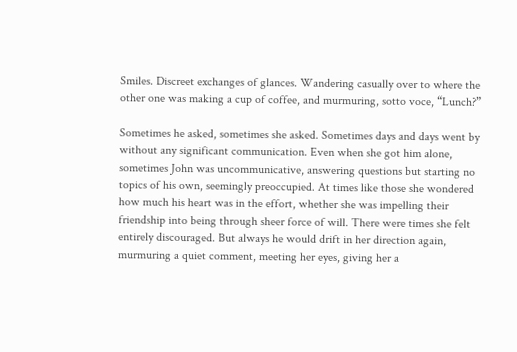Smiles. Discreet exchanges of glances. Wandering casually over to where the other one was making a cup of coffee, and murmuring, sotto voce, “Lunch?”

Sometimes he asked, sometimes she asked. Sometimes days and days went by without any significant communication. Even when she got him alone, sometimes John was uncommunicative, answering questions but starting no topics of his own, seemingly preoccupied. At times like those she wondered how much his heart was in the effort, whether she was impelling their friendship into being through sheer force of will. There were times she felt entirely discouraged. But always he would drift in her direction again, murmuring a quiet comment, meeting her eyes, giving her a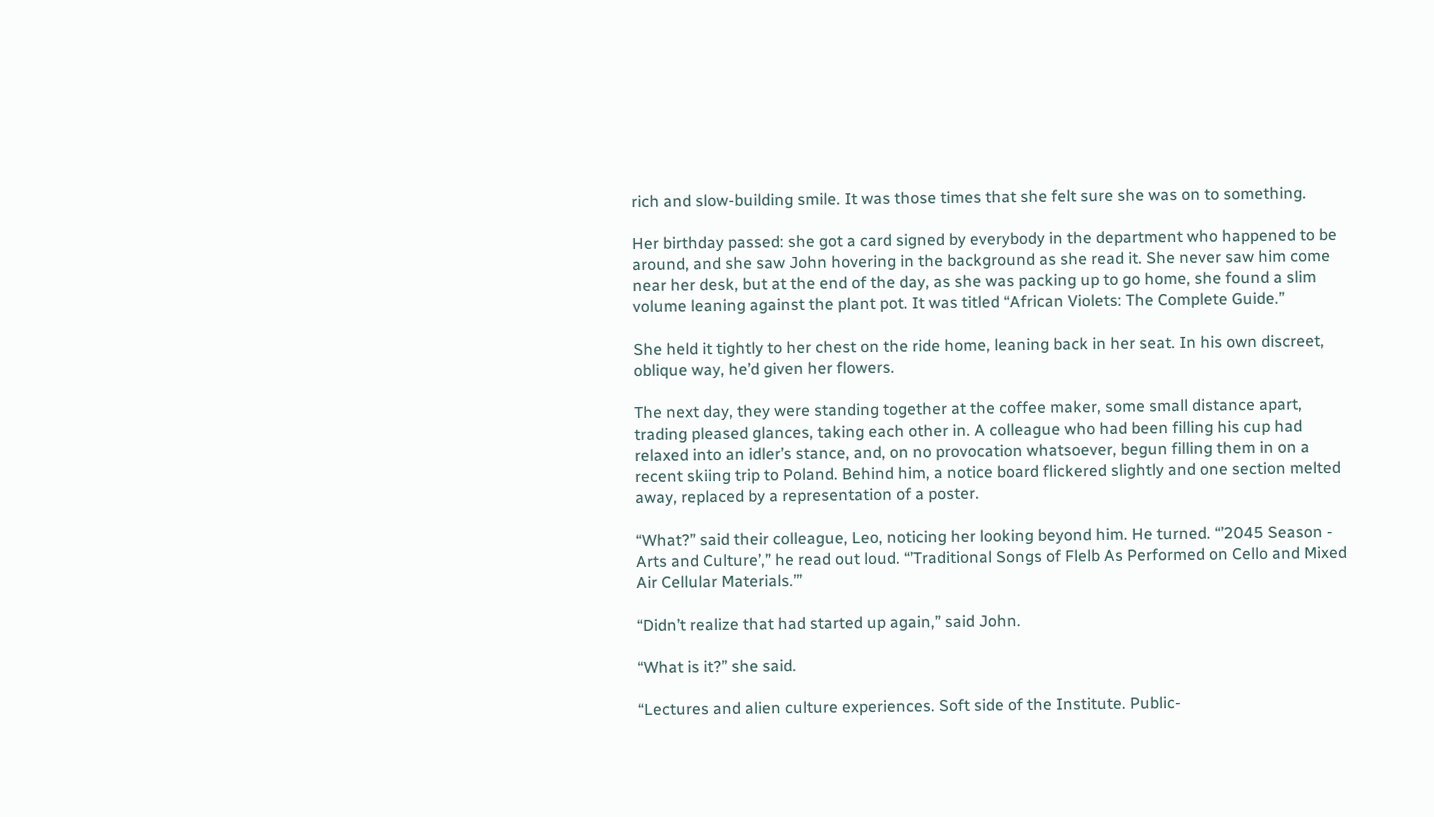rich and slow-building smile. It was those times that she felt sure she was on to something.

Her birthday passed: she got a card signed by everybody in the department who happened to be around, and she saw John hovering in the background as she read it. She never saw him come near her desk, but at the end of the day, as she was packing up to go home, she found a slim volume leaning against the plant pot. It was titled “African Violets: The Complete Guide.”

She held it tightly to her chest on the ride home, leaning back in her seat. In his own discreet, oblique way, he’d given her flowers.

The next day, they were standing together at the coffee maker, some small distance apart, trading pleased glances, taking each other in. A colleague who had been filling his cup had relaxed into an idler’s stance, and, on no provocation whatsoever, begun filling them in on a recent skiing trip to Poland. Behind him, a notice board flickered slightly and one section melted away, replaced by a representation of a poster.

“What?” said their colleague, Leo, noticing her looking beyond him. He turned. “’2045 Season - Arts and Culture’,” he read out loud. “’Traditional Songs of Flelb As Performed on Cello and Mixed Air Cellular Materials.’”

“Didn’t realize that had started up again,” said John.

“What is it?” she said.

“Lectures and alien culture experiences. Soft side of the Institute. Public-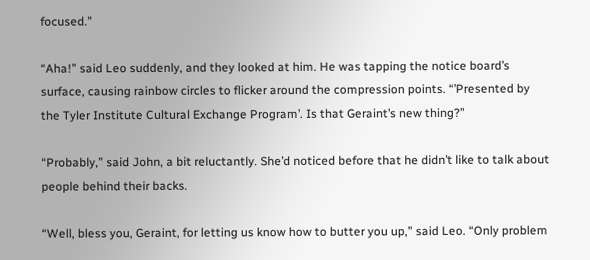focused.”

“Aha!” said Leo suddenly, and they looked at him. He was tapping the notice board’s surface, causing rainbow circles to flicker around the compression points. “’Presented by the Tyler Institute Cultural Exchange Program’. Is that Geraint’s new thing?”

“Probably,” said John, a bit reluctantly. She’d noticed before that he didn’t like to talk about people behind their backs.

“Well, bless you, Geraint, for letting us know how to butter you up,” said Leo. “Only problem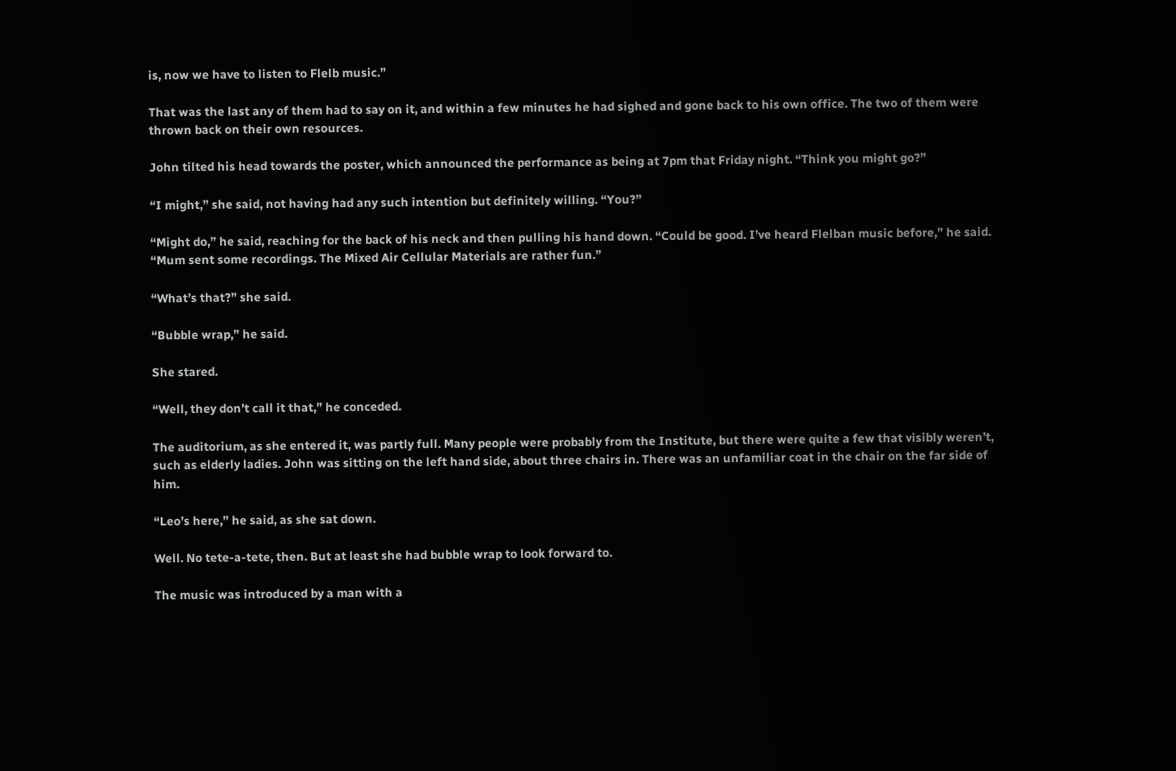is, now we have to listen to Flelb music.”

That was the last any of them had to say on it, and within a few minutes he had sighed and gone back to his own office. The two of them were thrown back on their own resources.

John tilted his head towards the poster, which announced the performance as being at 7pm that Friday night. “Think you might go?”

“I might,” she said, not having had any such intention but definitely willing. “You?”

“Might do,” he said, reaching for the back of his neck and then pulling his hand down. “Could be good. I’ve heard Flelban music before,” he said. “Mum sent some recordings. The Mixed Air Cellular Materials are rather fun.”

“What’s that?” she said.

“Bubble wrap,” he said.

She stared.

“Well, they don’t call it that,” he conceded.

The auditorium, as she entered it, was partly full. Many people were probably from the Institute, but there were quite a few that visibly weren’t, such as elderly ladies. John was sitting on the left hand side, about three chairs in. There was an unfamiliar coat in the chair on the far side of him.

“Leo’s here,” he said, as she sat down.

Well. No tete-a-tete, then. But at least she had bubble wrap to look forward to.

The music was introduced by a man with a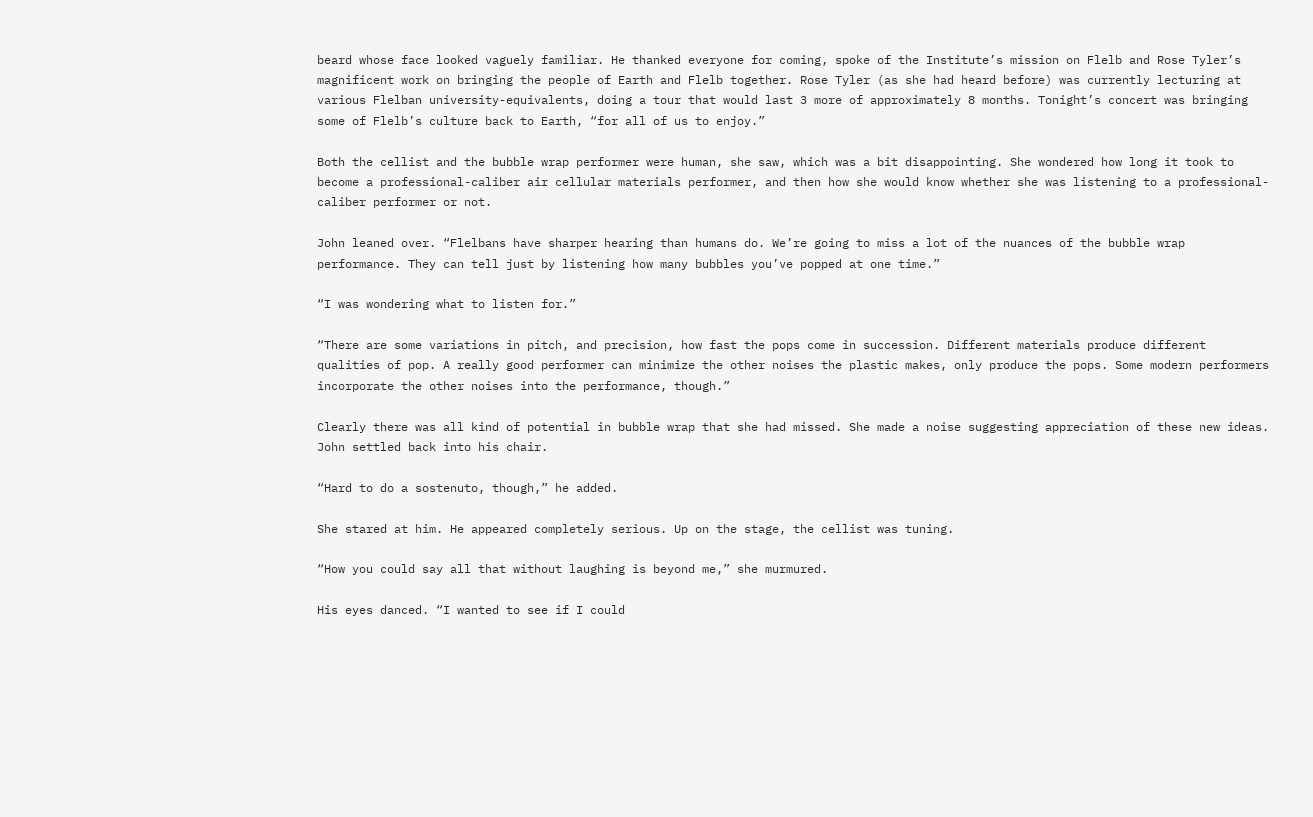beard whose face looked vaguely familiar. He thanked everyone for coming, spoke of the Institute’s mission on Flelb and Rose Tyler’s magnificent work on bringing the people of Earth and Flelb together. Rose Tyler (as she had heard before) was currently lecturing at various Flelban university-equivalents, doing a tour that would last 3 more of approximately 8 months. Tonight’s concert was bringing some of Flelb’s culture back to Earth, “for all of us to enjoy.”

Both the cellist and the bubble wrap performer were human, she saw, which was a bit disappointing. She wondered how long it took to become a professional-caliber air cellular materials performer, and then how she would know whether she was listening to a professional-caliber performer or not.

John leaned over. “Flelbans have sharper hearing than humans do. We’re going to miss a lot of the nuances of the bubble wrap performance. They can tell just by listening how many bubbles you’ve popped at one time.”

“I was wondering what to listen for.”

“There are some variations in pitch, and precision, how fast the pops come in succession. Different materials produce different qualities of pop. A really good performer can minimize the other noises the plastic makes, only produce the pops. Some modern performers incorporate the other noises into the performance, though.”

Clearly there was all kind of potential in bubble wrap that she had missed. She made a noise suggesting appreciation of these new ideas. John settled back into his chair.

“Hard to do a sostenuto, though,” he added.

She stared at him. He appeared completely serious. Up on the stage, the cellist was tuning.

“How you could say all that without laughing is beyond me,” she murmured.

His eyes danced. “I wanted to see if I could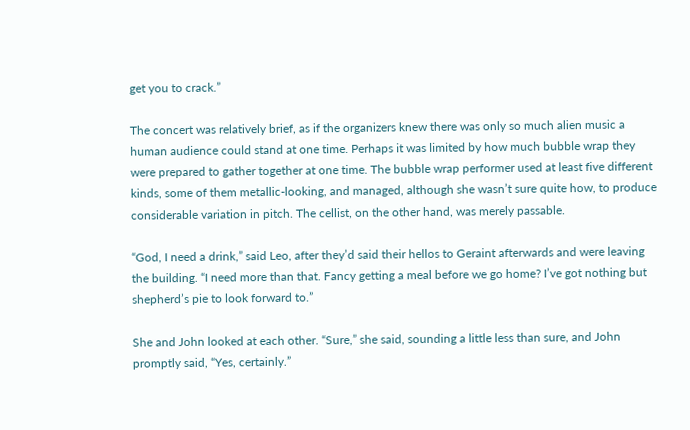get you to crack.”

The concert was relatively brief, as if the organizers knew there was only so much alien music a human audience could stand at one time. Perhaps it was limited by how much bubble wrap they were prepared to gather together at one time. The bubble wrap performer used at least five different kinds, some of them metallic-looking, and managed, although she wasn’t sure quite how, to produce considerable variation in pitch. The cellist, on the other hand, was merely passable.

“God, I need a drink,” said Leo, after they’d said their hellos to Geraint afterwards and were leaving the building. “I need more than that. Fancy getting a meal before we go home? I’ve got nothing but shepherd’s pie to look forward to.”

She and John looked at each other. “Sure,” she said, sounding a little less than sure, and John promptly said, “Yes, certainly.”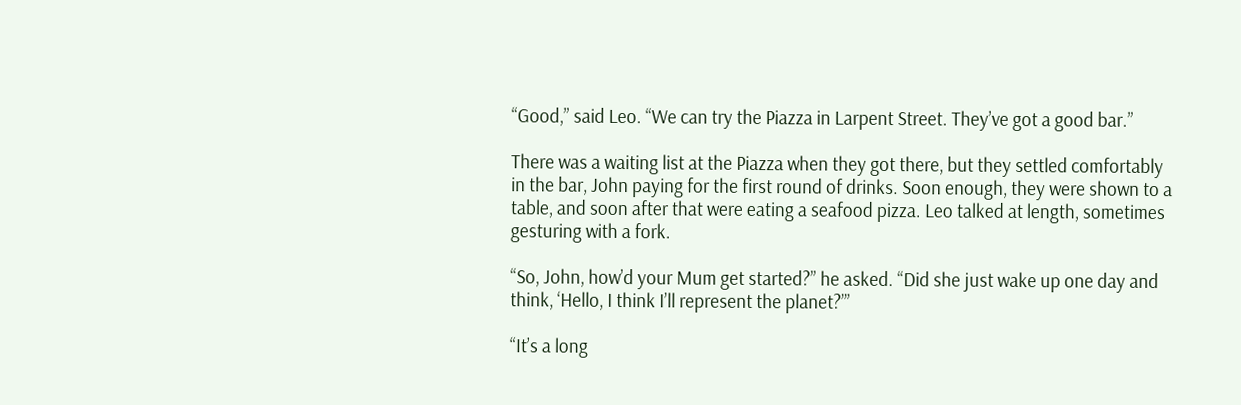“Good,” said Leo. “We can try the Piazza in Larpent Street. They’ve got a good bar.”

There was a waiting list at the Piazza when they got there, but they settled comfortably in the bar, John paying for the first round of drinks. Soon enough, they were shown to a table, and soon after that were eating a seafood pizza. Leo talked at length, sometimes gesturing with a fork.

“So, John, how’d your Mum get started?” he asked. “Did she just wake up one day and think, ‘Hello, I think I’ll represent the planet?’”

“It’s a long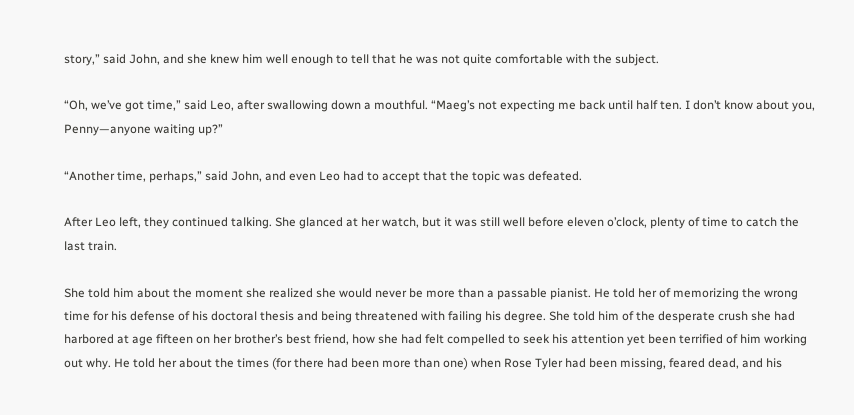story,” said John, and she knew him well enough to tell that he was not quite comfortable with the subject.

“Oh, we’ve got time,” said Leo, after swallowing down a mouthful. “Maeg’s not expecting me back until half ten. I don’t know about you, Penny—anyone waiting up?”

“Another time, perhaps,” said John, and even Leo had to accept that the topic was defeated.

After Leo left, they continued talking. She glanced at her watch, but it was still well before eleven o’clock, plenty of time to catch the last train.

She told him about the moment she realized she would never be more than a passable pianist. He told her of memorizing the wrong time for his defense of his doctoral thesis and being threatened with failing his degree. She told him of the desperate crush she had harbored at age fifteen on her brother’s best friend, how she had felt compelled to seek his attention yet been terrified of him working out why. He told her about the times (for there had been more than one) when Rose Tyler had been missing, feared dead, and his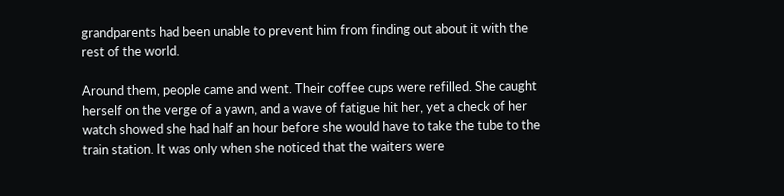grandparents had been unable to prevent him from finding out about it with the rest of the world.

Around them, people came and went. Their coffee cups were refilled. She caught herself on the verge of a yawn, and a wave of fatigue hit her, yet a check of her watch showed she had half an hour before she would have to take the tube to the train station. It was only when she noticed that the waiters were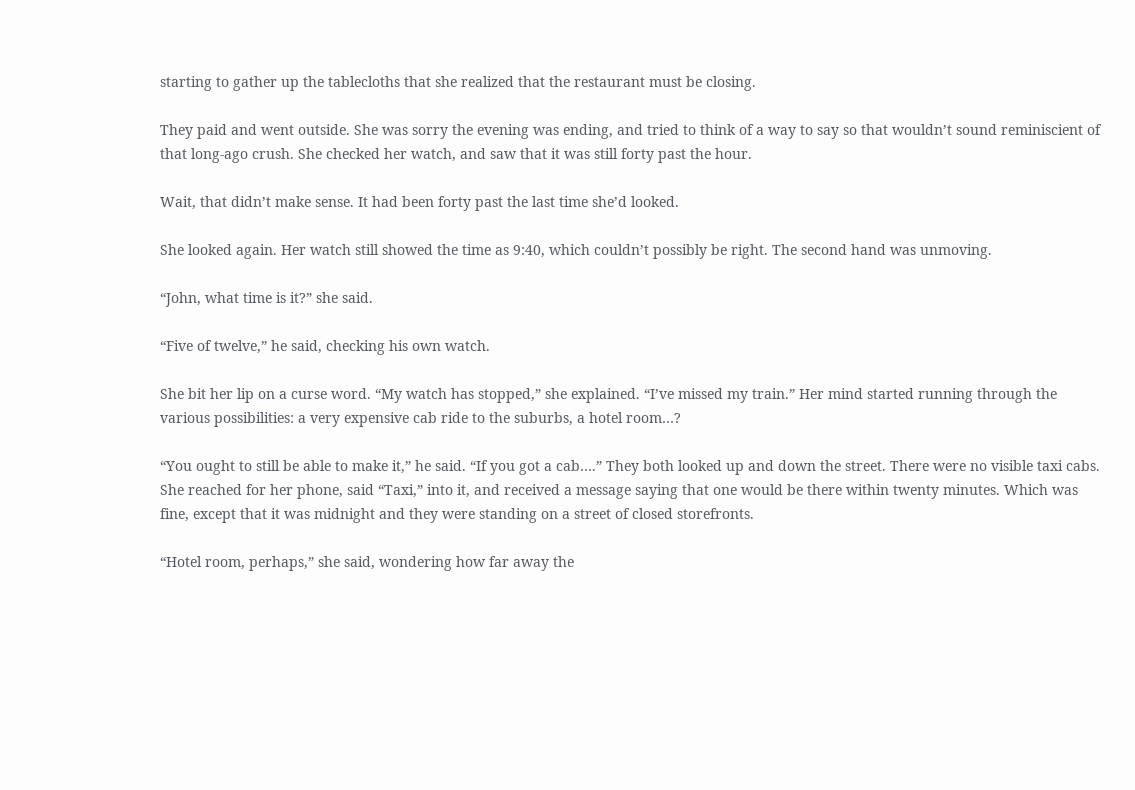starting to gather up the tablecloths that she realized that the restaurant must be closing.

They paid and went outside. She was sorry the evening was ending, and tried to think of a way to say so that wouldn’t sound reminiscient of that long-ago crush. She checked her watch, and saw that it was still forty past the hour.

Wait, that didn’t make sense. It had been forty past the last time she’d looked.

She looked again. Her watch still showed the time as 9:40, which couldn’t possibly be right. The second hand was unmoving.

“John, what time is it?” she said.

“Five of twelve,” he said, checking his own watch.

She bit her lip on a curse word. “My watch has stopped,” she explained. “I’ve missed my train.” Her mind started running through the various possibilities: a very expensive cab ride to the suburbs, a hotel room…?

“You ought to still be able to make it,” he said. “If you got a cab….” They both looked up and down the street. There were no visible taxi cabs. She reached for her phone, said “Taxi,” into it, and received a message saying that one would be there within twenty minutes. Which was fine, except that it was midnight and they were standing on a street of closed storefronts.

“Hotel room, perhaps,” she said, wondering how far away the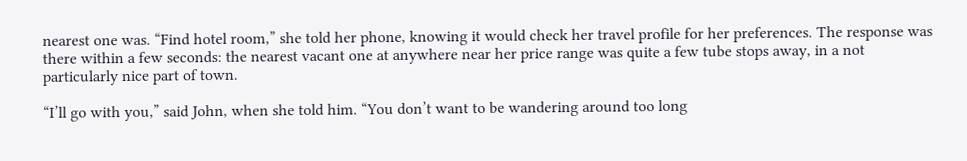nearest one was. “Find hotel room,” she told her phone, knowing it would check her travel profile for her preferences. The response was there within a few seconds: the nearest vacant one at anywhere near her price range was quite a few tube stops away, in a not particularly nice part of town.

“I’ll go with you,” said John, when she told him. “You don’t want to be wandering around too long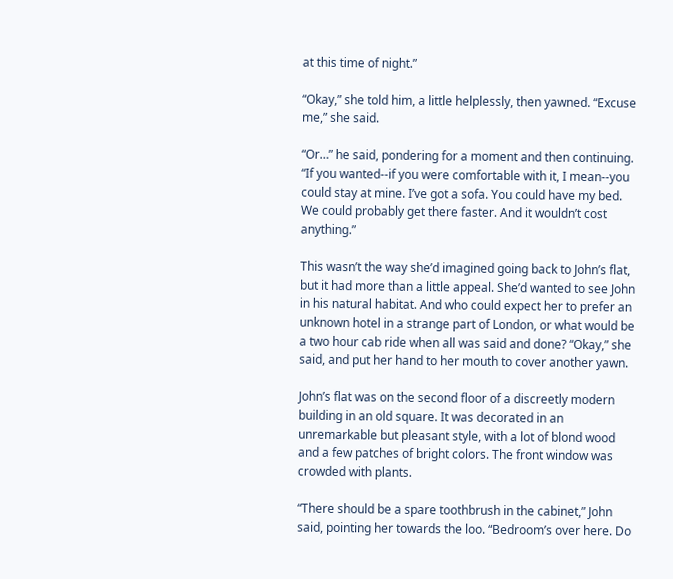at this time of night.”

“Okay,” she told him, a little helplessly, then yawned. “Excuse me,” she said.

“Or…” he said, pondering for a moment and then continuing. “If you wanted--if you were comfortable with it, I mean--you could stay at mine. I’ve got a sofa. You could have my bed. We could probably get there faster. And it wouldn’t cost anything.”

This wasn’t the way she’d imagined going back to John’s flat, but it had more than a little appeal. She’d wanted to see John in his natural habitat. And who could expect her to prefer an unknown hotel in a strange part of London, or what would be a two hour cab ride when all was said and done? “Okay,” she said, and put her hand to her mouth to cover another yawn.

John’s flat was on the second floor of a discreetly modern building in an old square. It was decorated in an unremarkable but pleasant style, with a lot of blond wood and a few patches of bright colors. The front window was crowded with plants.

“There should be a spare toothbrush in the cabinet,” John said, pointing her towards the loo. “Bedroom’s over here. Do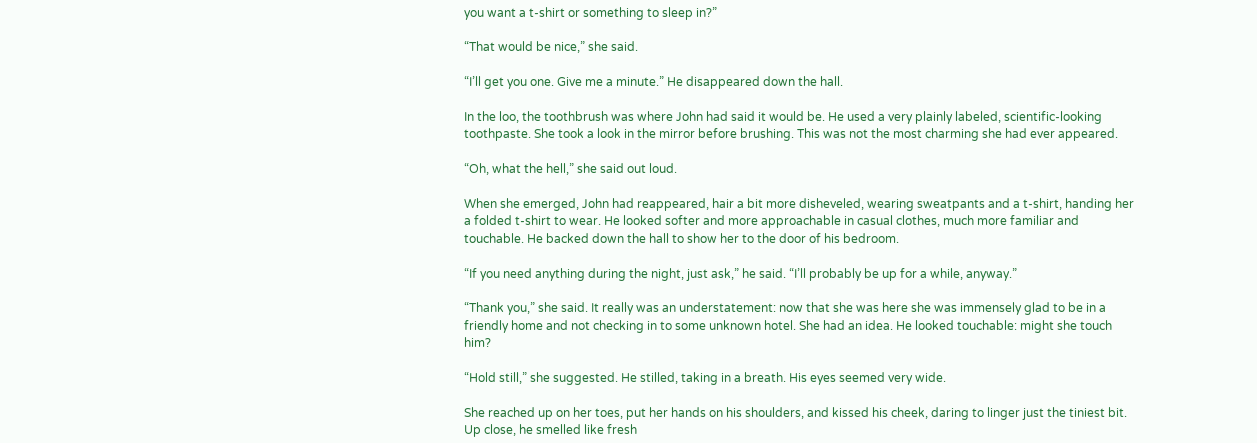you want a t-shirt or something to sleep in?”

“That would be nice,” she said.

“I’ll get you one. Give me a minute.” He disappeared down the hall.

In the loo, the toothbrush was where John had said it would be. He used a very plainly labeled, scientific-looking toothpaste. She took a look in the mirror before brushing. This was not the most charming she had ever appeared.

“Oh, what the hell,” she said out loud.

When she emerged, John had reappeared, hair a bit more disheveled, wearing sweatpants and a t-shirt, handing her a folded t-shirt to wear. He looked softer and more approachable in casual clothes, much more familiar and touchable. He backed down the hall to show her to the door of his bedroom.

“If you need anything during the night, just ask,” he said. “I’ll probably be up for a while, anyway.”

“Thank you,” she said. It really was an understatement: now that she was here she was immensely glad to be in a friendly home and not checking in to some unknown hotel. She had an idea. He looked touchable: might she touch him?

“Hold still,” she suggested. He stilled, taking in a breath. His eyes seemed very wide.

She reached up on her toes, put her hands on his shoulders, and kissed his cheek, daring to linger just the tiniest bit. Up close, he smelled like fresh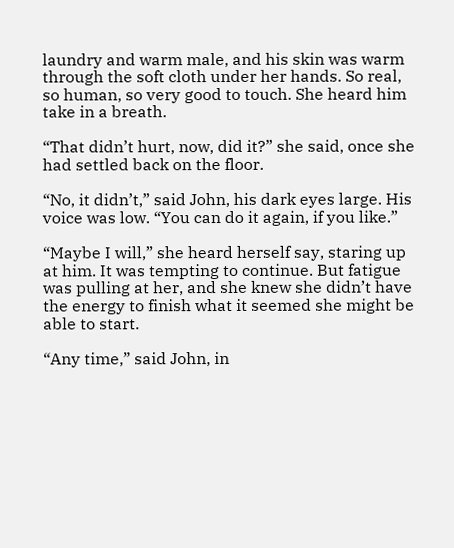laundry and warm male, and his skin was warm through the soft cloth under her hands. So real, so human, so very good to touch. She heard him take in a breath.

“That didn’t hurt, now, did it?” she said, once she had settled back on the floor.

“No, it didn’t,” said John, his dark eyes large. His voice was low. “You can do it again, if you like.”

“Maybe I will,” she heard herself say, staring up at him. It was tempting to continue. But fatigue was pulling at her, and she knew she didn’t have the energy to finish what it seemed she might be able to start.

“Any time,” said John, in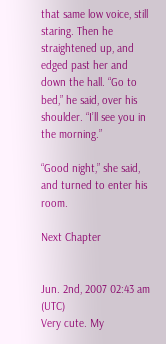that same low voice, still staring. Then he straightened up, and edged past her and down the hall. “Go to bed,” he said, over his shoulder. “I’ll see you in the morning.”

“Good night,” she said, and turned to enter his room.

Next Chapter


Jun. 2nd, 2007 02:43 am (UTC)
Very cute. My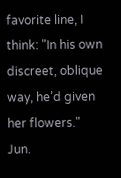favorite line, I think: "In his own discreet, oblique way, he’d given her flowers."
Jun.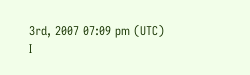3rd, 2007 07:09 pm (UTC)
I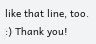like that line, too. :) Thank you!